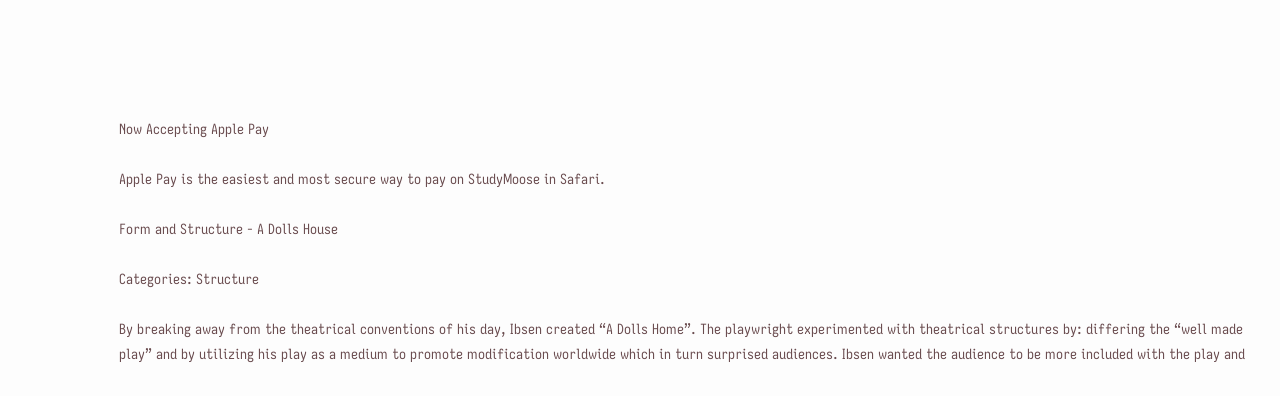Now Accepting Apple Pay

Apple Pay is the easiest and most secure way to pay on StudyMoose in Safari.

Form and Structure - A Dolls House

Categories: Structure

By breaking away from the theatrical conventions of his day, Ibsen created “A Dolls Home”. The playwright experimented with theatrical structures by: differing the “well made play” and by utilizing his play as a medium to promote modification worldwide which in turn surprised audiences. Ibsen wanted the audience to be more included with the play and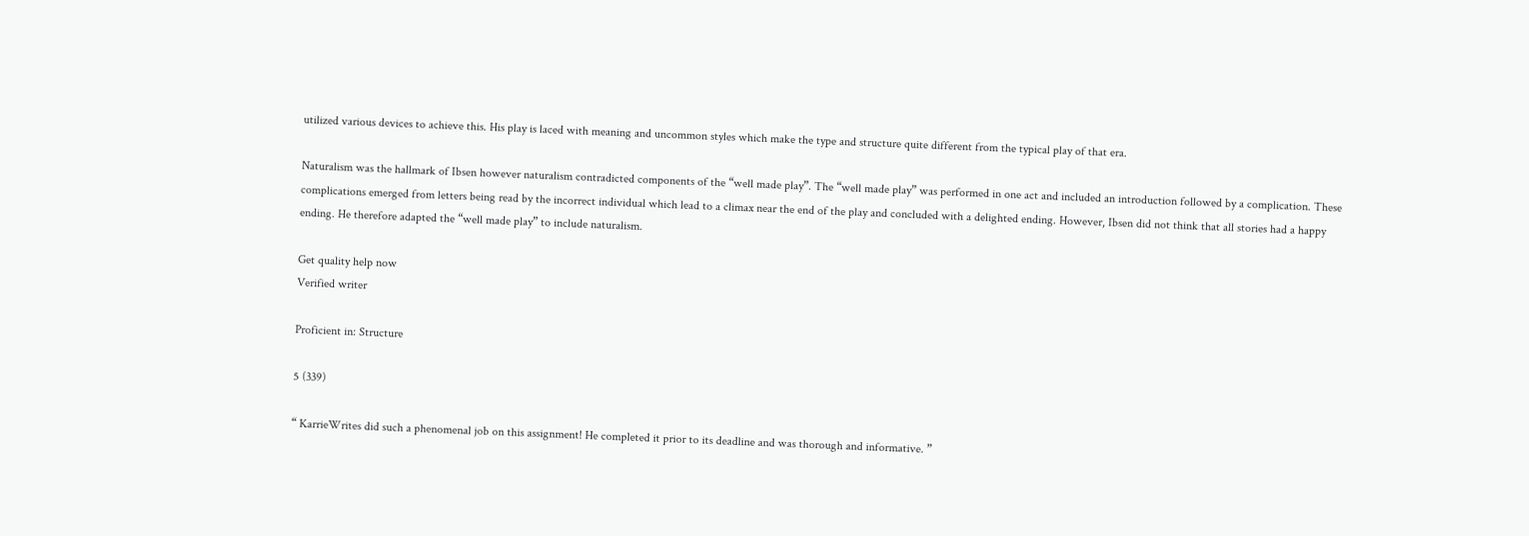utilized various devices to achieve this. His play is laced with meaning and uncommon styles which make the type and structure quite different from the typical play of that era.

Naturalism was the hallmark of Ibsen however naturalism contradicted components of the “well made play”. The “well made play” was performed in one act and included an introduction followed by a complication. These complications emerged from letters being read by the incorrect individual which lead to a climax near the end of the play and concluded with a delighted ending. However, Ibsen did not think that all stories had a happy ending. He therefore adapted the “well made play” to include naturalism.

Get quality help now
Verified writer

Proficient in: Structure

5 (339)

“ KarrieWrites did such a phenomenal job on this assignment! He completed it prior to its deadline and was thorough and informative. ”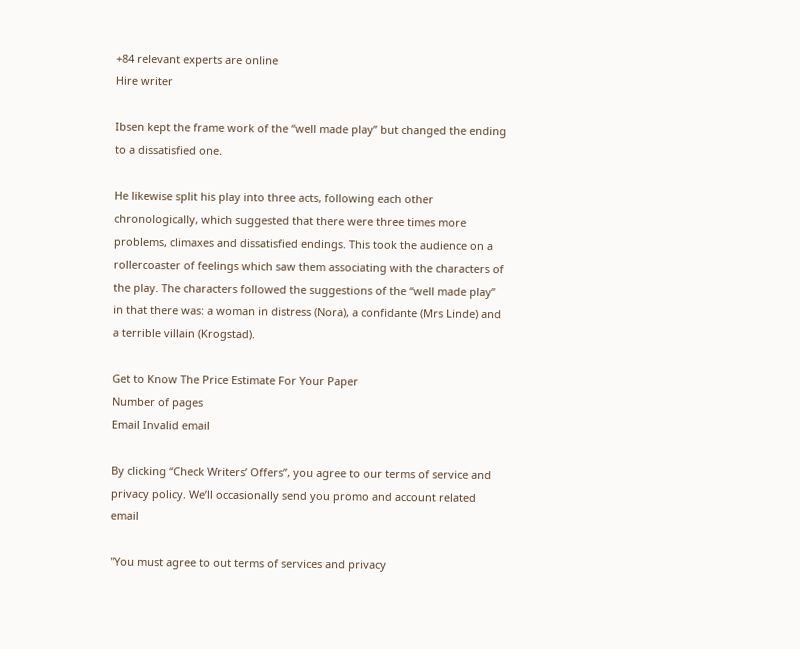+84 relevant experts are online
Hire writer

Ibsen kept the frame work of the “well made play” but changed the ending to a dissatisfied one.

He likewise split his play into three acts, following each other chronologically, which suggested that there were three times more problems, climaxes and dissatisfied endings. This took the audience on a rollercoaster of feelings which saw them associating with the characters of the play. The characters followed the suggestions of the “well made play” in that there was: a woman in distress (Nora), a confidante (Mrs Linde) and a terrible villain (Krogstad).

Get to Know The Price Estimate For Your Paper
Number of pages
Email Invalid email

By clicking “Check Writers’ Offers”, you agree to our terms of service and privacy policy. We’ll occasionally send you promo and account related email

"You must agree to out terms of services and privacy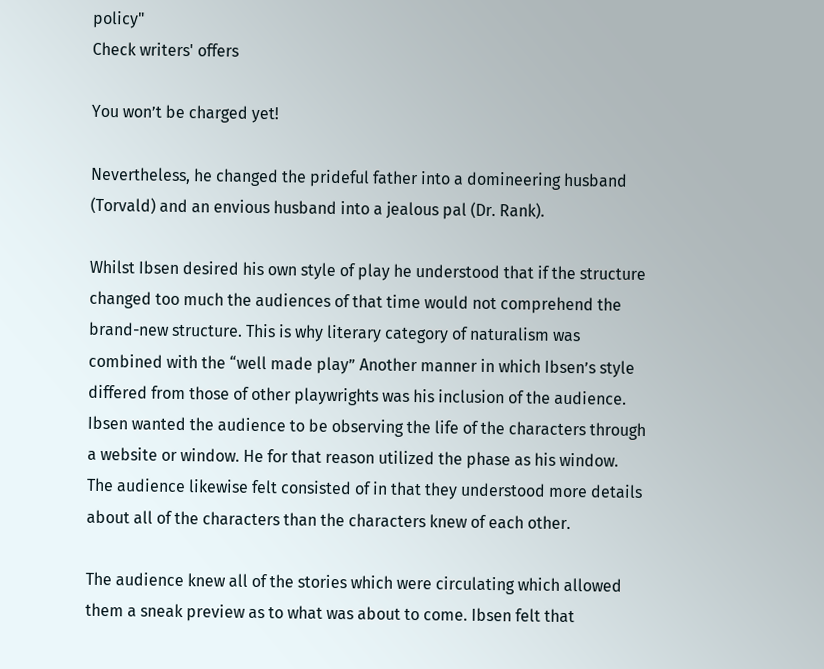policy"
Check writers' offers

You won’t be charged yet!

Nevertheless, he changed the prideful father into a domineering husband (Torvald) and an envious husband into a jealous pal (Dr. Rank).

Whilst Ibsen desired his own style of play he understood that if the structure changed too much the audiences of that time would not comprehend the brand-new structure. This is why literary category of naturalism was combined with the “well made play” Another manner in which Ibsen’s style differed from those of other playwrights was his inclusion of the audience. Ibsen wanted the audience to be observing the life of the characters through a website or window. He for that reason utilized the phase as his window. The audience likewise felt consisted of in that they understood more details about all of the characters than the characters knew of each other.

The audience knew all of the stories which were circulating which allowed them a sneak preview as to what was about to come. Ibsen felt that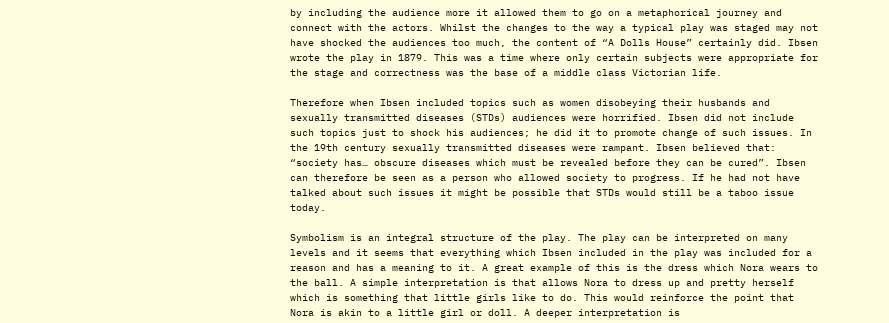by including the audience more it allowed them to go on a metaphorical journey and connect with the actors. Whilst the changes to the way a typical play was staged may not have shocked the audiences too much, the content of “A Dolls House” certainly did. Ibsen wrote the play in 1879. This was a time where only certain subjects were appropriate for the stage and correctness was the base of a middle class Victorian life.

Therefore when Ibsen included topics such as women disobeying their husbands and sexually transmitted diseases (STDs) audiences were horrified. Ibsen did not include such topics just to shock his audiences; he did it to promote change of such issues. In the 19th century sexually transmitted diseases were rampant. Ibsen believed that: “society has… obscure diseases which must be revealed before they can be cured”. Ibsen can therefore be seen as a person who allowed society to progress. If he had not have talked about such issues it might be possible that STDs would still be a taboo issue today.

Symbolism is an integral structure of the play. The play can be interpreted on many levels and it seems that everything which Ibsen included in the play was included for a reason and has a meaning to it. A great example of this is the dress which Nora wears to the ball. A simple interpretation is that allows Nora to dress up and pretty herself which is something that little girls like to do. This would reinforce the point that Nora is akin to a little girl or doll. A deeper interpretation is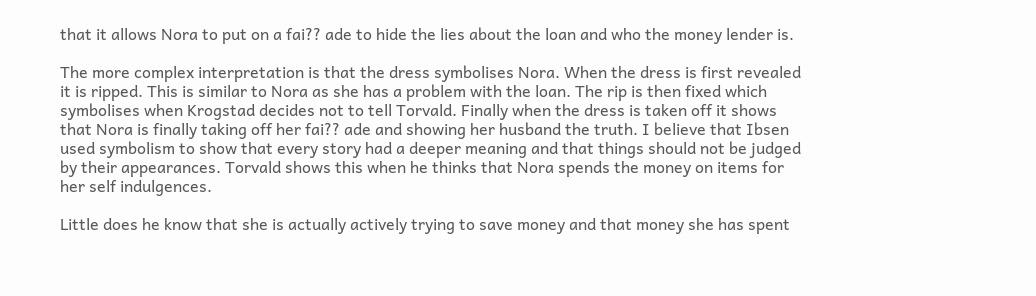that it allows Nora to put on a fai?? ade to hide the lies about the loan and who the money lender is.

The more complex interpretation is that the dress symbolises Nora. When the dress is first revealed it is ripped. This is similar to Nora as she has a problem with the loan. The rip is then fixed which symbolises when Krogstad decides not to tell Torvald. Finally when the dress is taken off it shows that Nora is finally taking off her fai?? ade and showing her husband the truth. I believe that Ibsen used symbolism to show that every story had a deeper meaning and that things should not be judged by their appearances. Torvald shows this when he thinks that Nora spends the money on items for her self indulgences.

Little does he know that she is actually actively trying to save money and that money she has spent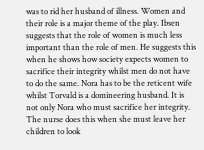was to rid her husband of illness. Women and their role is a major theme of the play. Ibsen suggests that the role of women is much less important than the role of men. He suggests this when he shows how society expects women to sacrifice their integrity whilst men do not have to do the same. Nora has to be the reticent wife whilst Torvald is a domineering husband. It is not only Nora who must sacrifice her integrity. The nurse does this when she must leave her children to look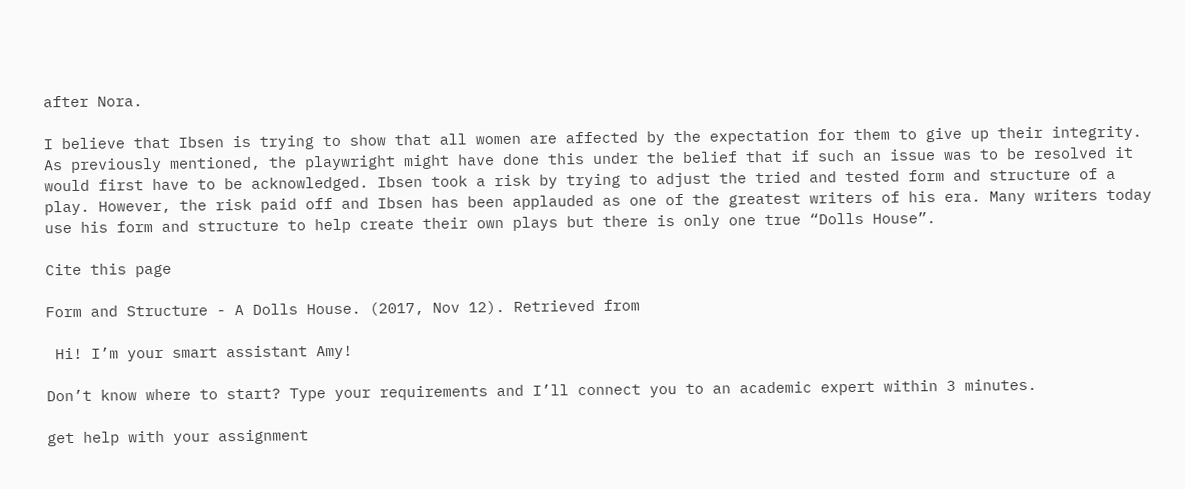after Nora.

I believe that Ibsen is trying to show that all women are affected by the expectation for them to give up their integrity. As previously mentioned, the playwright might have done this under the belief that if such an issue was to be resolved it would first have to be acknowledged. Ibsen took a risk by trying to adjust the tried and tested form and structure of a play. However, the risk paid off and Ibsen has been applauded as one of the greatest writers of his era. Many writers today use his form and structure to help create their own plays but there is only one true “Dolls House”.

Cite this page

Form and Structure - A Dolls House. (2017, Nov 12). Retrieved from

 Hi! I’m your smart assistant Amy!

Don’t know where to start? Type your requirements and I’ll connect you to an academic expert within 3 minutes.

get help with your assignment